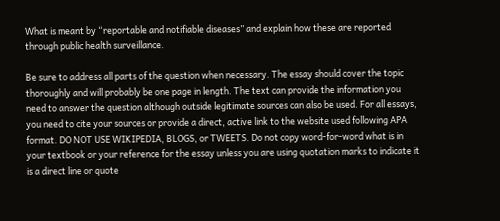What is meant by “reportable and notifiable diseases” and explain how these are reported through public health surveillance.

Be sure to address all parts of the question when necessary. The essay should cover the topic thoroughly and will probably be one page in length. The text can provide the information you need to answer the question although outside legitimate sources can also be used. For all essays, you need to cite your sources or provide a direct, active link to the website used following APA format. DO NOT USE WIKIPEDIA, BLOGS, or TWEETS. Do not copy word-for-word what is in your textbook or your reference for the essay unless you are using quotation marks to indicate it is a direct line or quote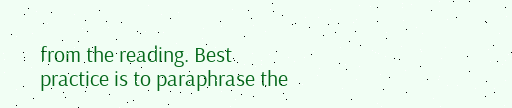from the reading. Best practice is to paraphrase the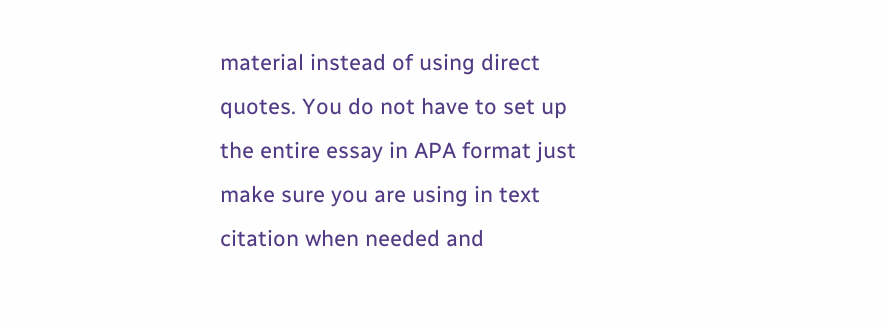material instead of using direct quotes. You do not have to set up the entire essay in APA format just make sure you are using in text citation when needed and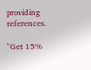providing references.

"Get 15%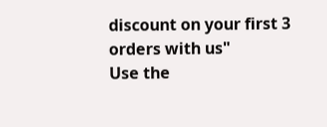discount on your first 3 orders with us"
Use the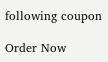following coupon

Order Now